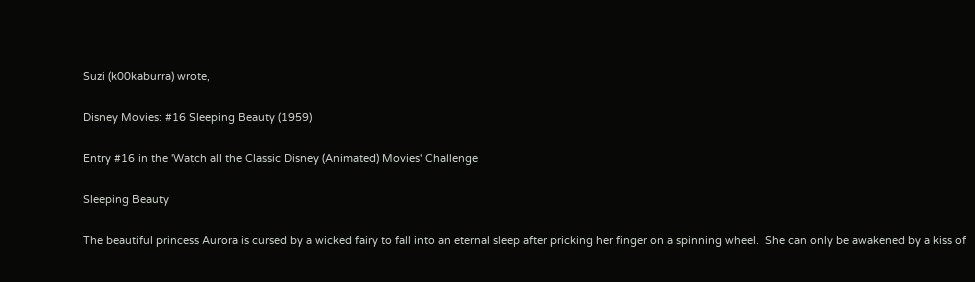Suzi (k00kaburra) wrote,

Disney Movies: #16 Sleeping Beauty (1959)

Entry #16 in the 'Watch all the Classic Disney (Animated) Movies' Challenge

Sleeping Beauty

The beautiful princess Aurora is cursed by a wicked fairy to fall into an eternal sleep after pricking her finger on a spinning wheel.  She can only be awakened by a kiss of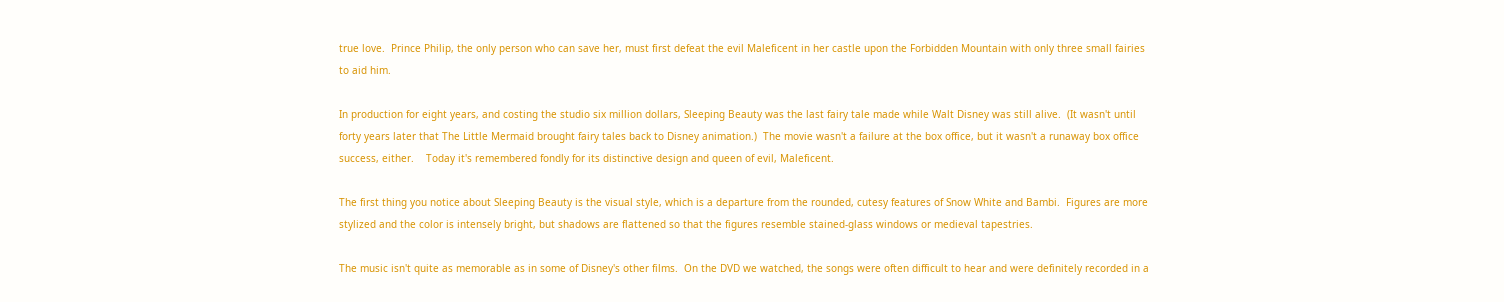true love.  Prince Philip, the only person who can save her, must first defeat the evil Maleficent in her castle upon the Forbidden Mountain with only three small fairies to aid him.

In production for eight years, and costing the studio six million dollars, Sleeping Beauty was the last fairy tale made while Walt Disney was still alive.  (It wasn't until forty years later that The Little Mermaid brought fairy tales back to Disney animation.)  The movie wasn't a failure at the box office, but it wasn't a runaway box office success, either.    Today it's remembered fondly for its distinctive design and queen of evil, Maleficent.

The first thing you notice about Sleeping Beauty is the visual style, which is a departure from the rounded, cutesy features of Snow White and Bambi.  Figures are more stylized and the color is intensely bright, but shadows are flattened so that the figures resemble stained-glass windows or medieval tapestries.

The music isn't quite as memorable as in some of Disney's other films.  On the DVD we watched, the songs were often difficult to hear and were definitely recorded in a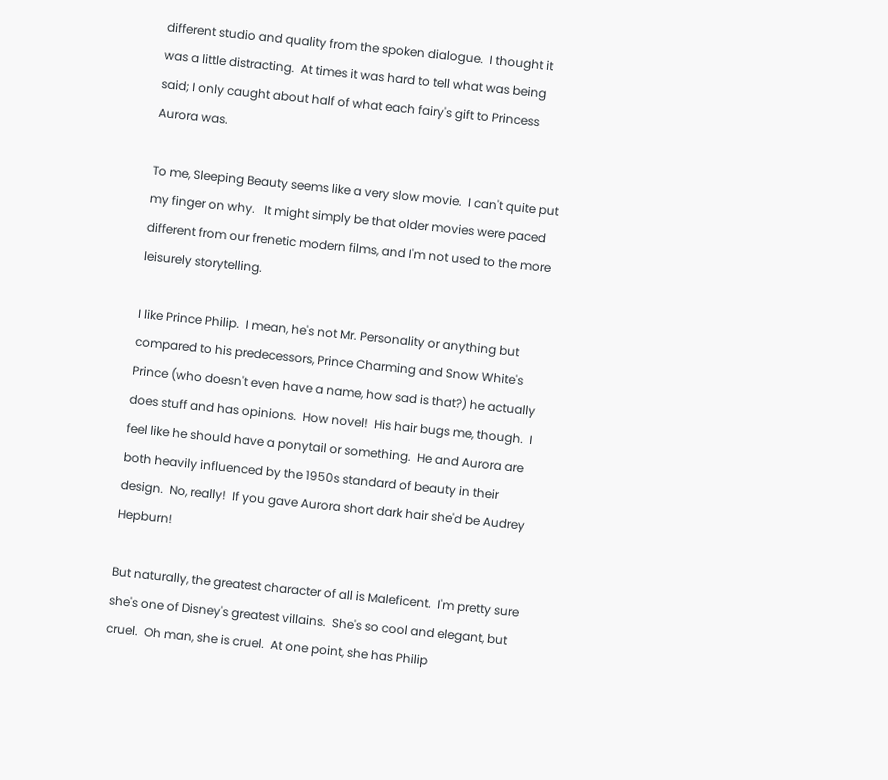different studio and quality from the spoken dialogue.  I thought it was a little distracting.  At times it was hard to tell what was being said; I only caught about half of what each fairy's gift to Princess Aurora was.

To me, Sleeping Beauty seems like a very slow movie.  I can't quite put my finger on why.   It might simply be that older movies were paced different from our frenetic modern films, and I'm not used to the more leisurely storytelling.

I like Prince Philip.  I mean, he's not Mr. Personality or anything but compared to his predecessors, Prince Charming and Snow White's Prince (who doesn't even have a name, how sad is that?) he actually does stuff and has opinions.  How novel!  His hair bugs me, though.  I feel like he should have a ponytail or something.  He and Aurora are both heavily influenced by the 1950s standard of beauty in their design.  No, really!  If you gave Aurora short dark hair she'd be Audrey Hepburn!

But naturally, the greatest character of all is Maleficent.  I'm pretty sure she's one of Disney's greatest villains.  She's so cool and elegant, but cruel.  Oh man, she is cruel.  At one point, she has Philip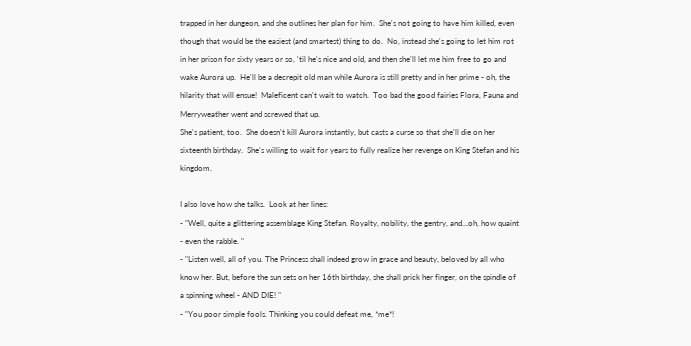trapped in her dungeon, and she outlines her plan for him.  She's not going to have him killed, even though that would be the easiest (and smartest) thing to do.  No, instead she's going to let him rot in her prison for sixty years or so, 'til he's nice and old, and then she'll let me him free to go and wake Aurora up.  He'll be a decrepit old man while Aurora is still pretty and in her prime - oh, the hilarity that will ensue!  Maleficent can't wait to watch.  Too bad the good fairies Flora, Fauna and Merryweather went and screwed that up.
She's patient, too.  She doesn't kill Aurora instantly, but casts a curse so that she'll die on her sixteenth birthday.  She's willing to wait for years to fully realize her revenge on King Stefan and his kingdom.

I also love how she talks.  Look at her lines:
- "Well, quite a glittering assemblage King Stefan. Royalty, nobility, the gentry, and...oh, how quaint - even the rabble. "
- "Listen well, all of you. The Princess shall indeed grow in grace and beauty, beloved by all who know her. But, before the sun sets on her 16th birthday, she shall prick her finger, on the spindle of a spinning wheel - AND DIE! "
- "You poor simple fools. Thinking you could defeat me, *me*!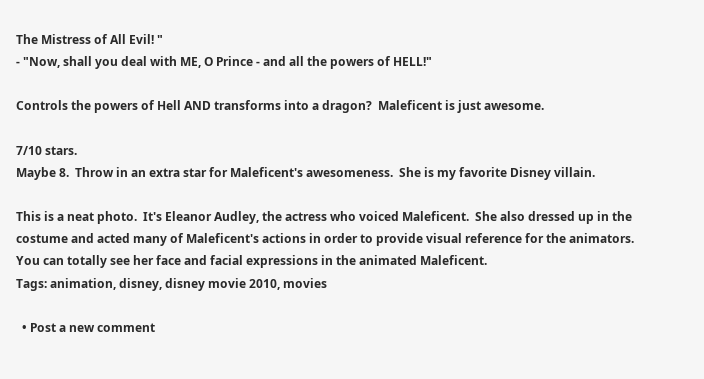The Mistress of All Evil! "
- "Now, shall you deal with ME, O Prince - and all the powers of HELL!"

Controls the powers of Hell AND transforms into a dragon?  Maleficent is just awesome.

7/10 stars.
Maybe 8.  Throw in an extra star for Maleficent's awesomeness.  She is my favorite Disney villain.

This is a neat photo.  It's Eleanor Audley, the actress who voiced Maleficent.  She also dressed up in the costume and acted many of Maleficent's actions in order to provide visual reference for the animators.  You can totally see her face and facial expressions in the animated Maleficent.
Tags: animation, disney, disney movie 2010, movies

  • Post a new comment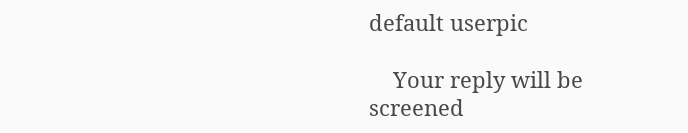default userpic

    Your reply will be screened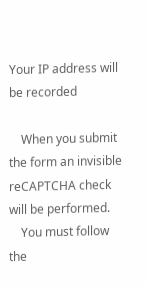Your IP address will be recorded

    When you submit the form an invisible reCAPTCHA check will be performed.
    You must follow the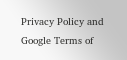Privacy Policy and Google Terms of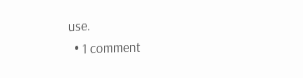use.
  • 1 comment